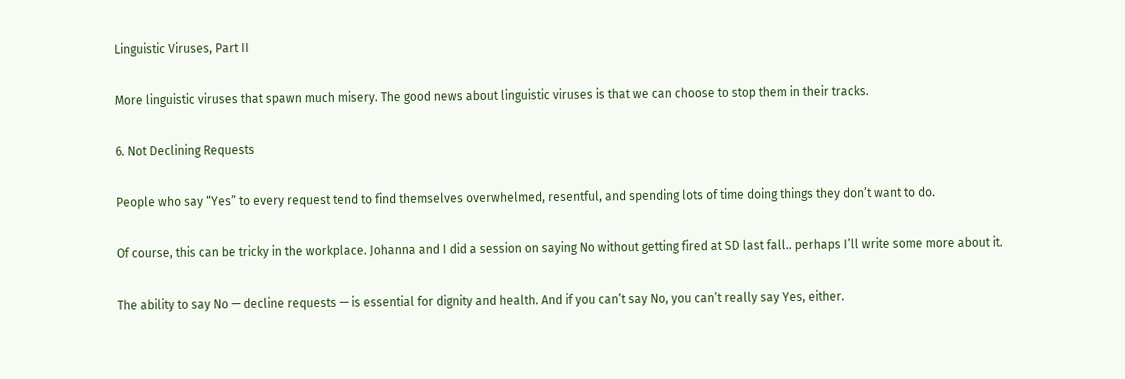Linguistic Viruses, Part II

More linguistic viruses that spawn much misery. The good news about linguistic viruses is that we can choose to stop them in their tracks.

6. Not Declining Requests

People who say “Yes” to every request tend to find themselves overwhelmed, resentful, and spending lots of time doing things they don’t want to do.

Of course, this can be tricky in the workplace. Johanna and I did a session on saying No without getting fired at SD last fall.. perhaps I’ll write some more about it.

The ability to say No — decline requests — is essential for dignity and health. And if you can’t say No, you can’t really say Yes, either.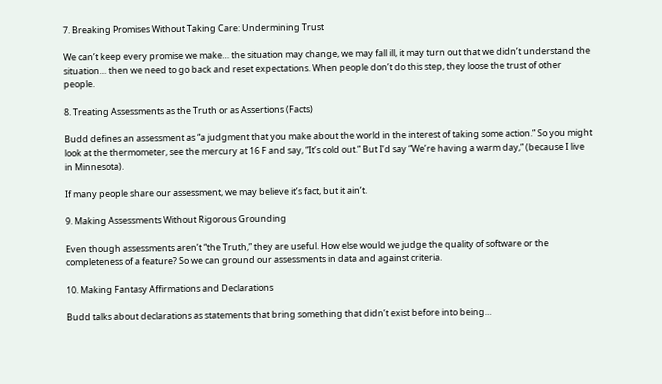7. Breaking Promises Without Taking Care: Undermining Trust

We can’t keep every promise we make… the situation may change, we may fall ill, it may turn out that we didn’t understand the situation… then we need to go back and reset expectations. When people don’t do this step, they loose the trust of other people.

8. Treating Assessments as the Truth or as Assertions (Facts)

Budd defines an assessment as “a judgment that you make about the world in the interest of taking some action.” So you might look at the thermometer, see the mercury at 16 F and say, “It’s cold out.” But I’d say “We’re having a warm day,” (because I live in Minnesota).

If many people share our assessment, we may believe it’s fact, but it ain’t.

9. Making Assessments Without Rigorous Grounding

Even though assessments aren’t “the Truth,” they are useful. How else would we judge the quality of software or the completeness of a feature? So we can ground our assessments in data and against criteria.

10. Making Fantasy Affirmations and Declarations

Budd talks about declarations as statements that bring something that didn’t exist before into being…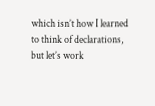which isn’t how I learned to think of declarations, but let’s work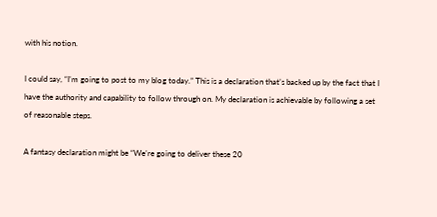with his notion.

I could say, “I’m going to post to my blog today.” This is a declaration that’s backed up by the fact that I have the authority and capability to follow through on. My declaration is achievable by following a set of reasonable steps.

A fantasy declaration might be “We’re going to deliver these 20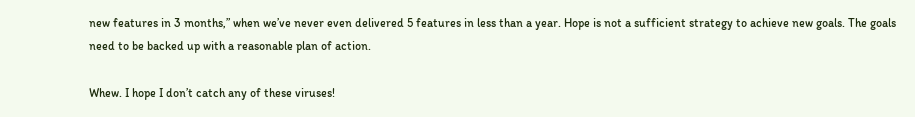new features in 3 months,” when we’ve never even delivered 5 features in less than a year. Hope is not a sufficient strategy to achieve new goals. The goals need to be backed up with a reasonable plan of action.

Whew. I hope I don’t catch any of these viruses!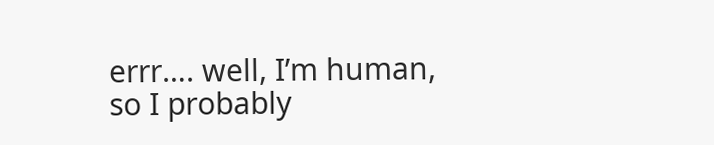errr…. well, I’m human, so I probably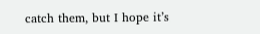catch them, but I hope it’s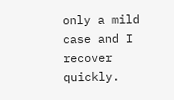only a mild case and I recover quickly.